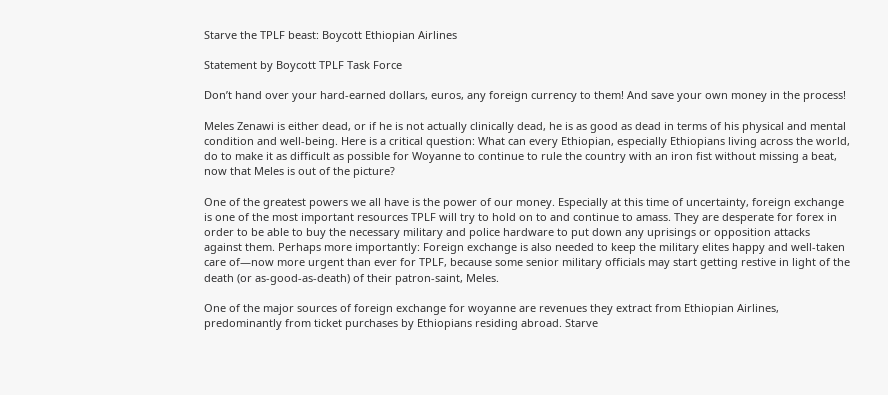Starve the TPLF beast: Boycott Ethiopian Airlines

Statement by Boycott TPLF Task Force

Don’t hand over your hard-earned dollars, euros, any foreign currency to them! And save your own money in the process!

Meles Zenawi is either dead, or if he is not actually clinically dead, he is as good as dead in terms of his physical and mental condition and well-being. Here is a critical question: What can every Ethiopian, especially Ethiopians living across the world, do to make it as difficult as possible for Woyanne to continue to rule the country with an iron fist without missing a beat, now that Meles is out of the picture?

One of the greatest powers we all have is the power of our money. Especially at this time of uncertainty, foreign exchange is one of the most important resources TPLF will try to hold on to and continue to amass. They are desperate for forex in order to be able to buy the necessary military and police hardware to put down any uprisings or opposition attacks against them. Perhaps more importantly: Foreign exchange is also needed to keep the military elites happy and well-taken care of—now more urgent than ever for TPLF, because some senior military officials may start getting restive in light of the death (or as-good-as-death) of their patron-saint, Meles.

One of the major sources of foreign exchange for woyanne are revenues they extract from Ethiopian Airlines, predominantly from ticket purchases by Ethiopians residing abroad. Starve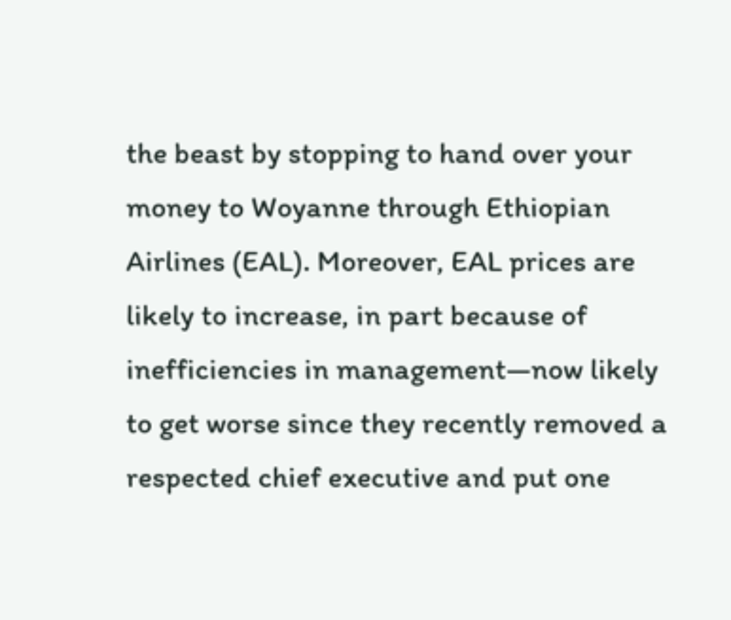the beast by stopping to hand over your money to Woyanne through Ethiopian Airlines (EAL). Moreover, EAL prices are likely to increase, in part because of inefficiencies in management—now likely to get worse since they recently removed a respected chief executive and put one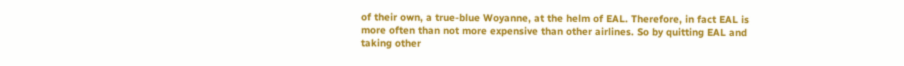of their own, a true-blue Woyanne, at the helm of EAL. Therefore, in fact EAL is more often than not more expensive than other airlines. So by quitting EAL and taking other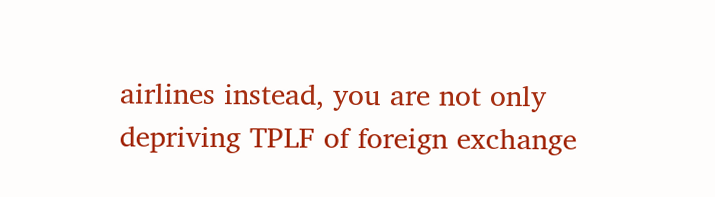airlines instead, you are not only depriving TPLF of foreign exchange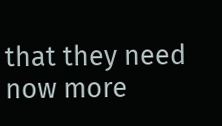that they need now more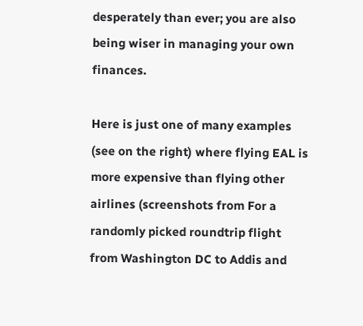desperately than ever; you are also being wiser in managing your own finances.

Here is just one of many examples (see on the right) where flying EAL is more expensive than flying other airlines (screenshots from For a randomly picked roundtrip flight from Washington DC to Addis and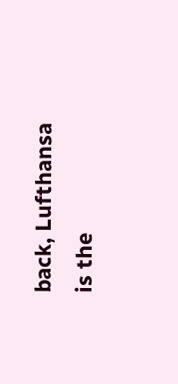back, Lufthansa is the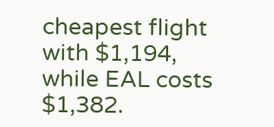cheapest flight with $1,194, while EAL costs $1,382.